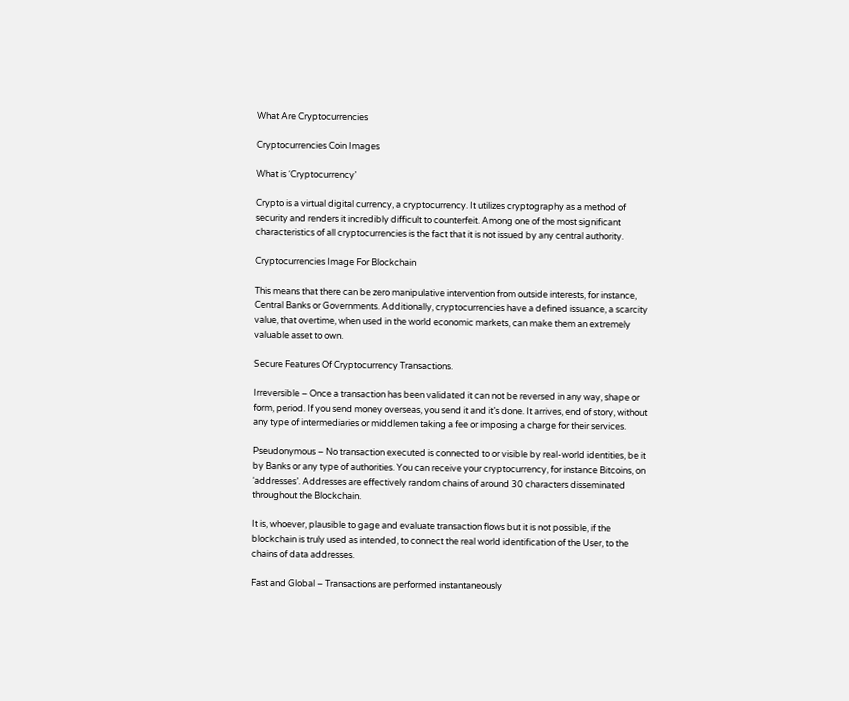What Are Cryptocurrencies

Cryptocurrencies Coin Images

What is ‘Cryptocurrency’

Crypto is a virtual digital currency, a cryptocurrency. It utilizes cryptography as a method of security and renders it incredibly difficult to counterfeit. Among one of the most significant characteristics of all cryptocurrencies is the fact that it is not issued by any central authority.

Cryptocurrencies Image For Blockchain

This means that there can be zero manipulative intervention from outside interests, for instance, Central Banks or Governments. Additionally, cryptocurrencies have a defined issuance, a scarcity value, that overtime, when used in the world economic markets, can make them an extremely valuable asset to own.

Secure Features Of Cryptocurrency Transactions.

Irreversible – Once a transaction has been validated it can not be reversed in any way, shape or form, period. If you send money overseas, you send it and it’s done. It arrives, end of story, without any type of intermediaries or middlemen taking a fee or imposing a charge for their services.

Pseudonymous – No transaction executed is connected to or visible by real-world identities, be it by Banks or any type of authorities. You can receive your cryptocurrency, for instance Bitcoins, on ‘addresses’. Addresses are effectively random chains of around 30 characters disseminated throughout the Blockchain.

It is, whoever, plausible to gage and evaluate transaction flows but it is not possible, if the blockchain is truly used as intended, to connect the real world identification of the User, to the chains of data addresses.

Fast and Global – Transactions are performed instantaneously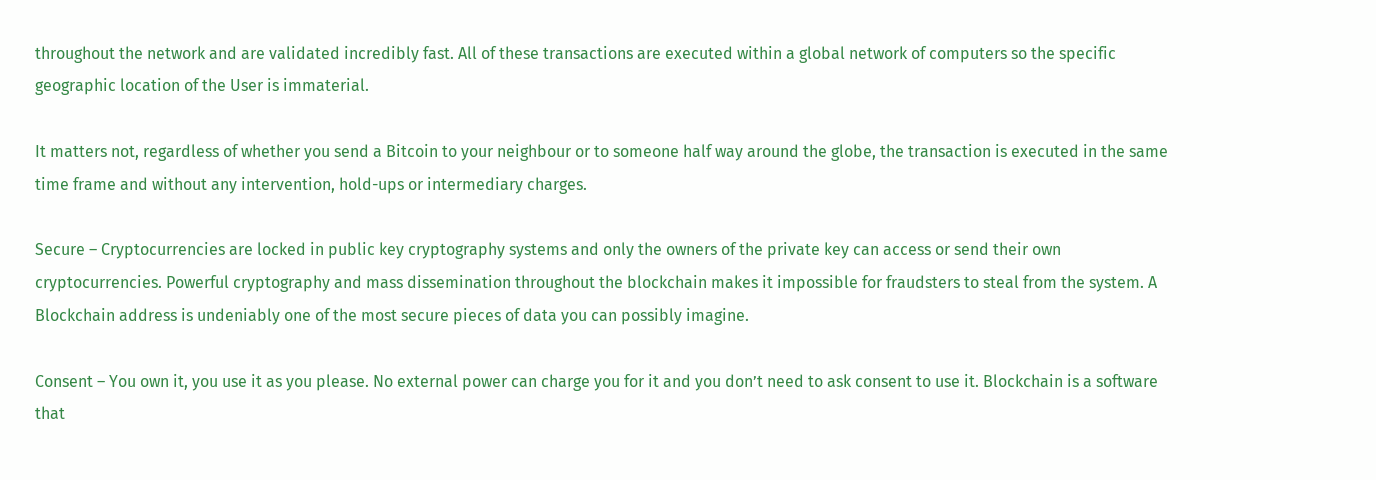throughout the network and are validated incredibly fast. All of these transactions are executed within a global network of computers so the specific geographic location of the User is immaterial.

It matters not, regardless of whether you send a Bitcoin to your neighbour or to someone half way around the globe, the transaction is executed in the same time frame and without any intervention, hold-ups or intermediary charges.

Secure – Cryptocurrencies are locked in public key cryptography systems and only the owners of the private key can access or send their own cryptocurrencies. Powerful cryptography and mass dissemination throughout the blockchain makes it impossible for fraudsters to steal from the system. A Blockchain address is undeniably one of the most secure pieces of data you can possibly imagine.

Consent – You own it, you use it as you please. No external power can charge you for it and you don’t need to ask consent to use it. Blockchain is a software that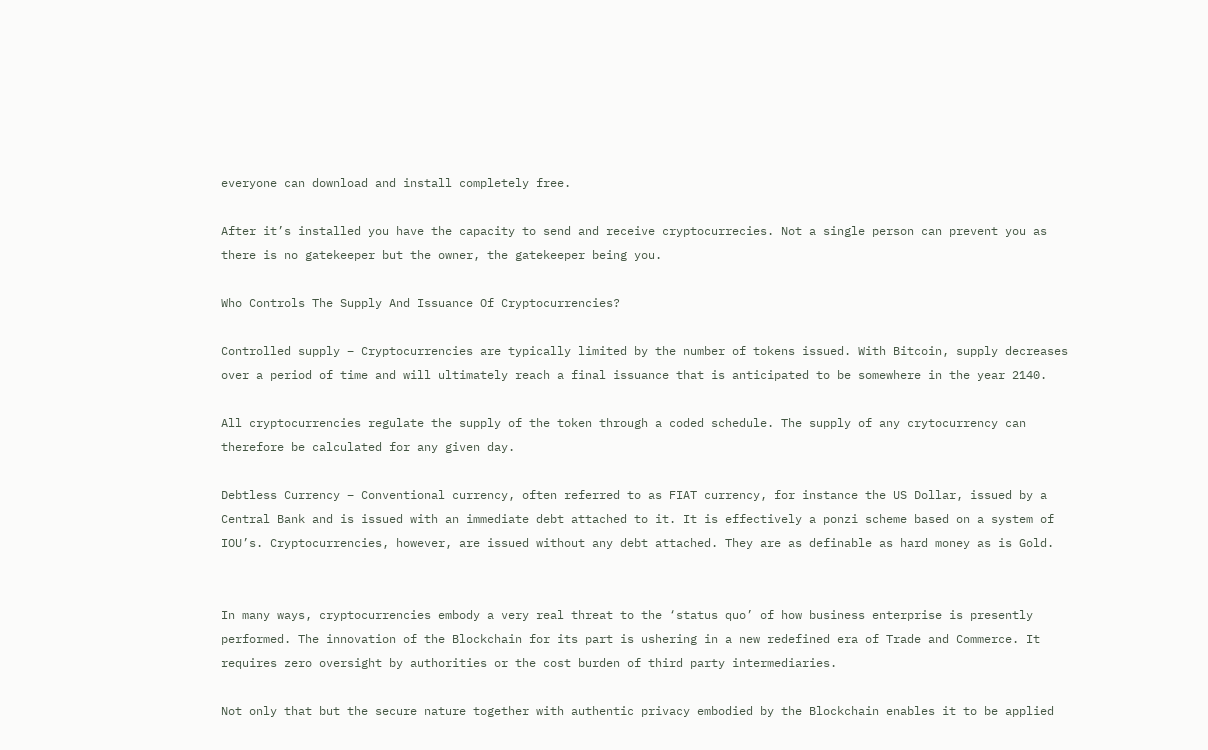everyone can download and install completely free.

After it’s installed you have the capacity to send and receive cryptocurrecies. Not a single person can prevent you as there is no gatekeeper but the owner, the gatekeeper being you.

Who Controls The Supply And Issuance Of Cryptocurrencies?

Controlled supply – Cryptocurrencies are typically limited by the number of tokens issued. With Bitcoin, supply decreases over a period of time and will ultimately reach a final issuance that is anticipated to be somewhere in the year 2140.

All cryptocurrencies regulate the supply of the token through a coded schedule. The supply of any crytocurrency can therefore be calculated for any given day.

Debtless Currency – Conventional currency, often referred to as FIAT currency, for instance the US Dollar, issued by a Central Bank and is issued with an immediate debt attached to it. It is effectively a ponzi scheme based on a system of IOU’s. Cryptocurrencies, however, are issued without any debt attached. They are as definable as hard money as is Gold.


In many ways, cryptocurrencies embody a very real threat to the ‘status quo’ of how business enterprise is presently performed. The innovation of the Blockchain for its part is ushering in a new redefined era of Trade and Commerce. It requires zero oversight by authorities or the cost burden of third party intermediaries.

Not only that but the secure nature together with authentic privacy embodied by the Blockchain enables it to be applied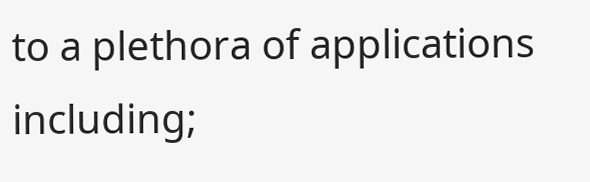to a plethora of applications including;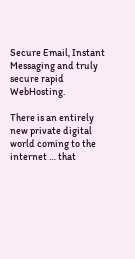Secure Email, Instant Messaging and truly secure rapid WebHosting.

There is an entirely new private digital world coming to the internet … that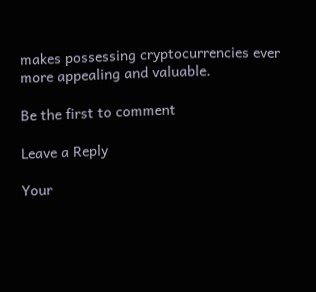makes possessing cryptocurrencies ever more appealing and valuable.

Be the first to comment

Leave a Reply

Your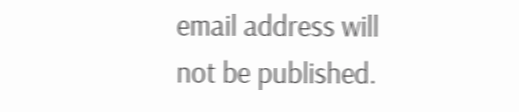email address will not be published.